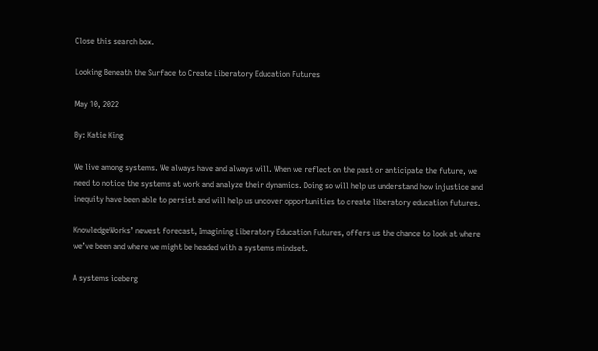Close this search box.

Looking Beneath the Surface to Create Liberatory Education Futures

May 10, 2022

By: Katie King

We live among systems. We always have and always will. When we reflect on the past or anticipate the future, we need to notice the systems at work and analyze their dynamics. Doing so will help us understand how injustice and inequity have been able to persist and will help us uncover opportunities to create liberatory education futures.

KnowledgeWorks’ newest forecast, Imagining Liberatory Education Futures, offers us the chance to look at where we’ve been and where we might be headed with a systems mindset.

A systems iceberg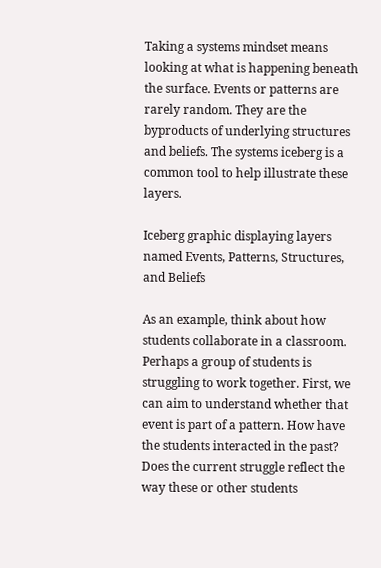Taking a systems mindset means looking at what is happening beneath the surface. Events or patterns are rarely random. They are the byproducts of underlying structures and beliefs. The systems iceberg is a common tool to help illustrate these layers.

Iceberg graphic displaying layers named Events, Patterns, Structures, and Beliefs

As an example, think about how students collaborate in a classroom. Perhaps a group of students is struggling to work together. First, we can aim to understand whether that event is part of a pattern. How have the students interacted in the past? Does the current struggle reflect the way these or other students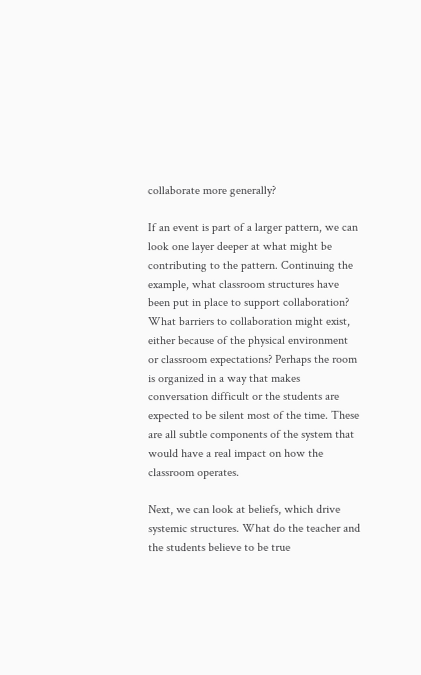collaborate more generally?

If an event is part of a larger pattern, we can look one layer deeper at what might be contributing to the pattern. Continuing the example, what classroom structures have been put in place to support collaboration? What barriers to collaboration might exist, either because of the physical environment or classroom expectations? Perhaps the room is organized in a way that makes conversation difficult or the students are expected to be silent most of the time. These are all subtle components of the system that would have a real impact on how the classroom operates.

Next, we can look at beliefs, which drive systemic structures. What do the teacher and the students believe to be true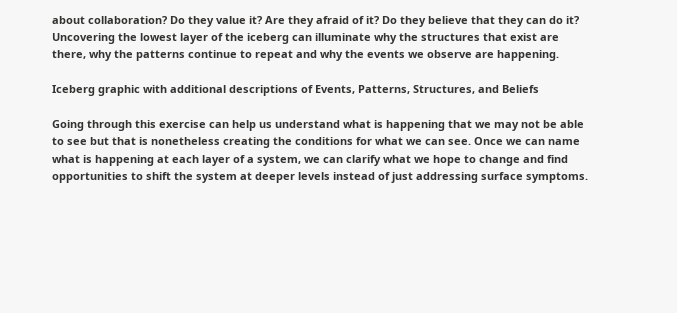about collaboration? Do they value it? Are they afraid of it? Do they believe that they can do it? Uncovering the lowest layer of the iceberg can illuminate why the structures that exist are there, why the patterns continue to repeat and why the events we observe are happening.

Iceberg graphic with additional descriptions of Events, Patterns, Structures, and Beliefs

Going through this exercise can help us understand what is happening that we may not be able to see but that is nonetheless creating the conditions for what we can see. Once we can name what is happening at each layer of a system, we can clarify what we hope to change and find opportunities to shift the system at deeper levels instead of just addressing surface symptoms.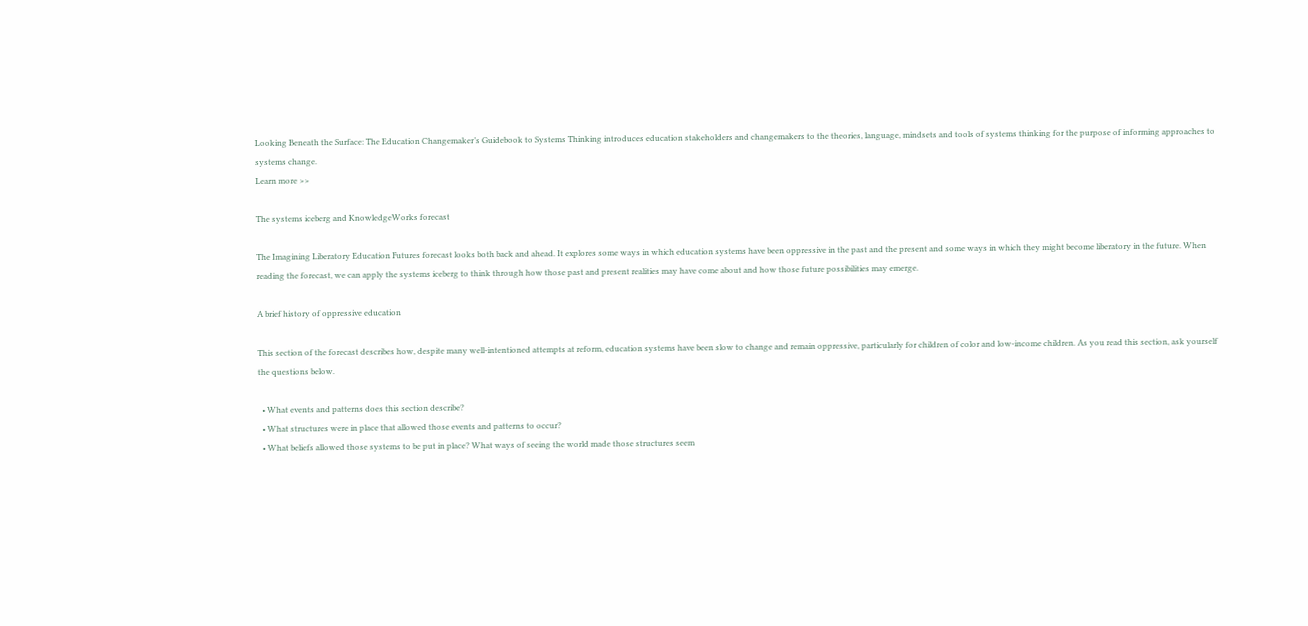Looking Beneath the Surface: The Education Changemaker’s Guidebook to Systems Thinking introduces education stakeholders and changemakers to the theories, language, mindsets and tools of systems thinking for the purpose of informing approaches to systems change.
Learn more >>

The systems iceberg and KnowledgeWorks forecast

The Imagining Liberatory Education Futures forecast looks both back and ahead. It explores some ways in which education systems have been oppressive in the past and the present and some ways in which they might become liberatory in the future. When reading the forecast, we can apply the systems iceberg to think through how those past and present realities may have come about and how those future possibilities may emerge.

A brief history of oppressive education

This section of the forecast describes how, despite many well-intentioned attempts at reform, education systems have been slow to change and remain oppressive, particularly for children of color and low-income children. As you read this section, ask yourself the questions below.

  • What events and patterns does this section describe?
  • What structures were in place that allowed those events and patterns to occur?
  • What beliefs allowed those systems to be put in place? What ways of seeing the world made those structures seem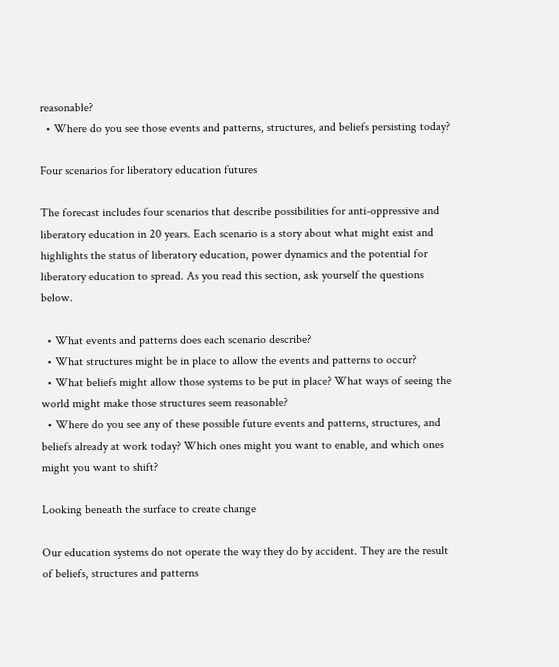reasonable?
  • Where do you see those events and patterns, structures, and beliefs persisting today?

Four scenarios for liberatory education futures

The forecast includes four scenarios that describe possibilities for anti-oppressive and liberatory education in 20 years. Each scenario is a story about what might exist and highlights the status of liberatory education, power dynamics and the potential for liberatory education to spread. As you read this section, ask yourself the questions below.

  • What events and patterns does each scenario describe?
  • What structures might be in place to allow the events and patterns to occur?
  • What beliefs might allow those systems to be put in place? What ways of seeing the world might make those structures seem reasonable?
  • Where do you see any of these possible future events and patterns, structures, and beliefs already at work today? Which ones might you want to enable, and which ones might you want to shift?

Looking beneath the surface to create change

Our education systems do not operate the way they do by accident. They are the result of beliefs, structures and patterns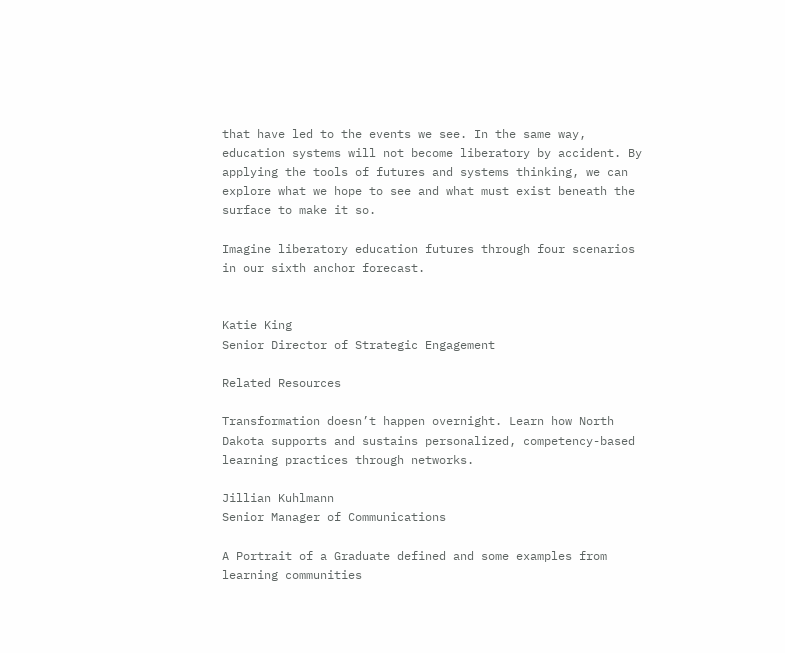that have led to the events we see. In the same way, education systems will not become liberatory by accident. By applying the tools of futures and systems thinking, we can explore what we hope to see and what must exist beneath the surface to make it so.

Imagine liberatory education futures through four scenarios in our sixth anchor forecast.


Katie King
Senior Director of Strategic Engagement

Related Resources

Transformation doesn’t happen overnight. Learn how North Dakota supports and sustains personalized, competency-based learning practices through networks.

Jillian Kuhlmann
Senior Manager of Communications

A Portrait of a Graduate defined and some examples from learning communities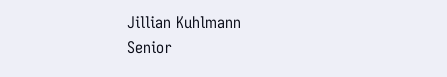Jillian Kuhlmann
Senior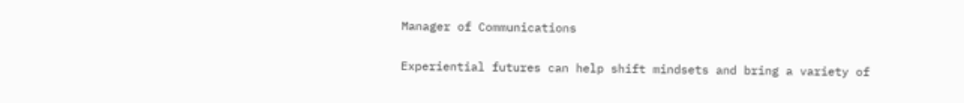Manager of Communications

Experiential futures can help shift mindsets and bring a variety of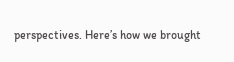perspectives. Here’s how we brought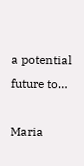a potential future to…

Maria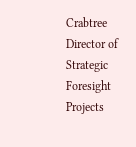Crabtree
Director of Strategic Foresight Projects